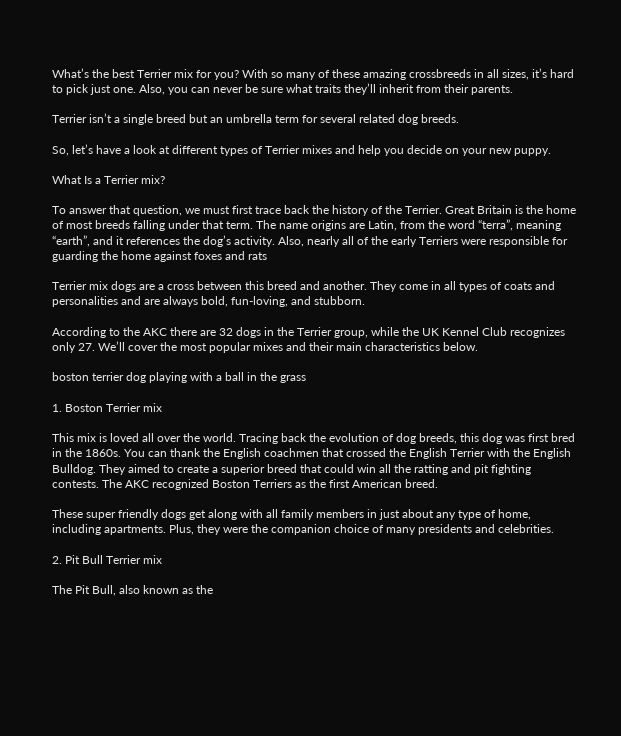What’s the best Terrier mix for you? With so many of these amazing crossbreeds in all sizes, it’s hard to pick just one. Also, you can never be sure what traits they’ll inherit from their parents.

Terrier isn’t a single breed but an umbrella term for several related dog breeds.

So, let’s have a look at different types of Terrier mixes and help you decide on your new puppy.

What Is a Terrier mix?

To answer that question, we must first trace back the history of the Terrier. Great Britain is the home of most breeds falling under that term. The name origins are Latin, from the word “terra”, meaning “earth”, and it references the dog’s activity. Also, nearly all of the early Terriers were responsible for guarding the home against foxes and rats

Terrier mix dogs are a cross between this breed and another. They come in all types of coats and personalities and are always bold, fun-loving, and stubborn.

According to the AKC there are 32 dogs in the Terrier group, while the UK Kennel Club recognizes only 27. We’ll cover the most popular mixes and their main characteristics below.

boston terrier dog playing with a ball in the grass

1. Boston Terrier mix

This mix is loved all over the world. Tracing back the evolution of dog breeds, this dog was first bred in the 1860s. You can thank the English coachmen that crossed the English Terrier with the English Bulldog. They aimed to create a superior breed that could win all the ratting and pit fighting contests. The AKC recognized Boston Terriers as the first American breed.

These super friendly dogs get along with all family members in just about any type of home, including apartments. Plus, they were the companion choice of many presidents and celebrities.

2. Pit Bull Terrier mix

The Pit Bull, also known as the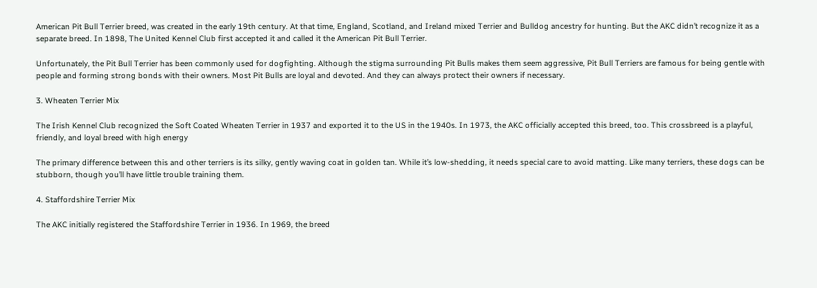American Pit Bull Terrier breed, was created in the early 19th century. At that time, England, Scotland, and Ireland mixed Terrier and Bulldog ancestry for hunting. But the AKC didn’t recognize it as a separate breed. In 1898, The United Kennel Club first accepted it and called it the American Pit Bull Terrier.

Unfortunately, the Pit Bull Terrier has been commonly used for dogfighting. Although the stigma surrounding Pit Bulls makes them seem aggressive, Pit Bull Terriers are famous for being gentle with people and forming strong bonds with their owners. Most Pit Bulls are loyal and devoted. And they can always protect their owners if necessary.

3. Wheaten Terrier Mix

The Irish Kennel Club recognized the Soft Coated Wheaten Terrier in 1937 and exported it to the US in the 1940s. In 1973, the AKC officially accepted this breed, too. This crossbreed is a playful, friendly, and loyal breed with high energy

The primary difference between this and other terriers is its silky, gently waving coat in golden tan. While it’s low-shedding, it needs special care to avoid matting. Like many terriers, these dogs can be stubborn, though you’ll have little trouble training them.

4. Staffordshire Terrier Mix

The AKC initially registered the Staffordshire Terrier in 1936. In 1969, the breed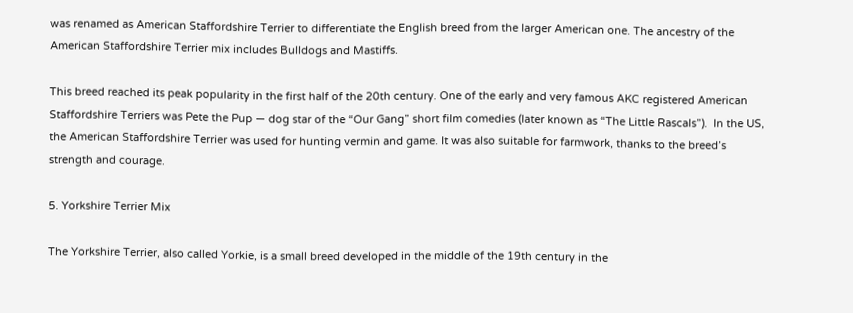was renamed as American Staffordshire Terrier to differentiate the English breed from the larger American one. The ancestry of the American Staffordshire Terrier mix includes Bulldogs and Mastiffs.

This breed reached its peak popularity in the first half of the 20th century. One of the early and very famous AKC registered American Staffordshire Terriers was Pete the Pup — dog star of the “Our Gang” short film comedies (later known as “The Little Rascals”).  In the US, the American Staffordshire Terrier was used for hunting vermin and game. It was also suitable for farmwork, thanks to the breed’s strength and courage.

5. Yorkshire Terrier Mix

The Yorkshire Terrier, also called Yorkie, is a small breed developed in the middle of the 19th century in the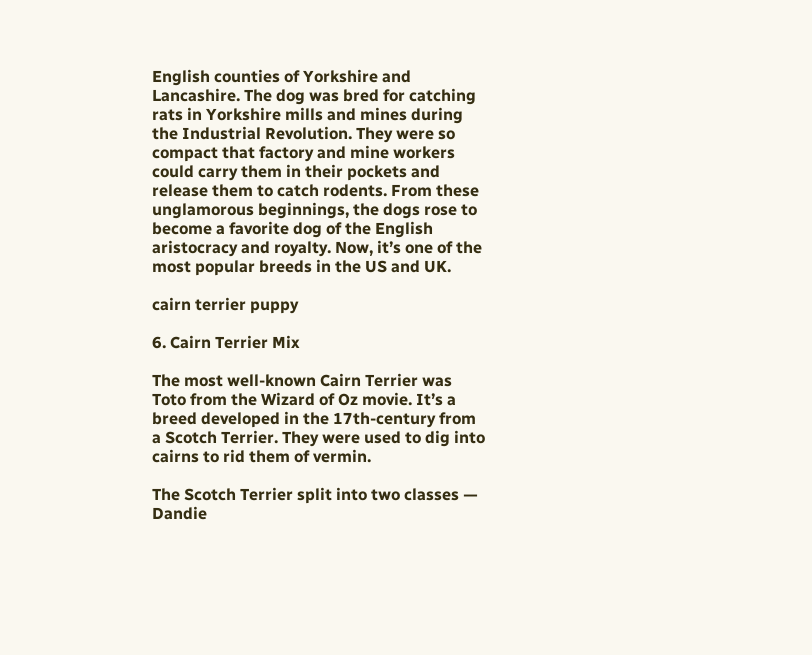English counties of Yorkshire and Lancashire. The dog was bred for catching rats in Yorkshire mills and mines during the Industrial Revolution. They were so compact that factory and mine workers could carry them in their pockets and release them to catch rodents. From these unglamorous beginnings, the dogs rose to become a favorite dog of the English aristocracy and royalty. Now, it’s one of the most popular breeds in the US and UK.

cairn terrier puppy

6. Cairn Terrier Mix

The most well-known Cairn Terrier was Toto from the Wizard of Oz movie. It’s a breed developed in the 17th-century from a Scotch Terrier. They were used to dig into cairns to rid them of vermin.

The Scotch Terrier split into two classes — Dandie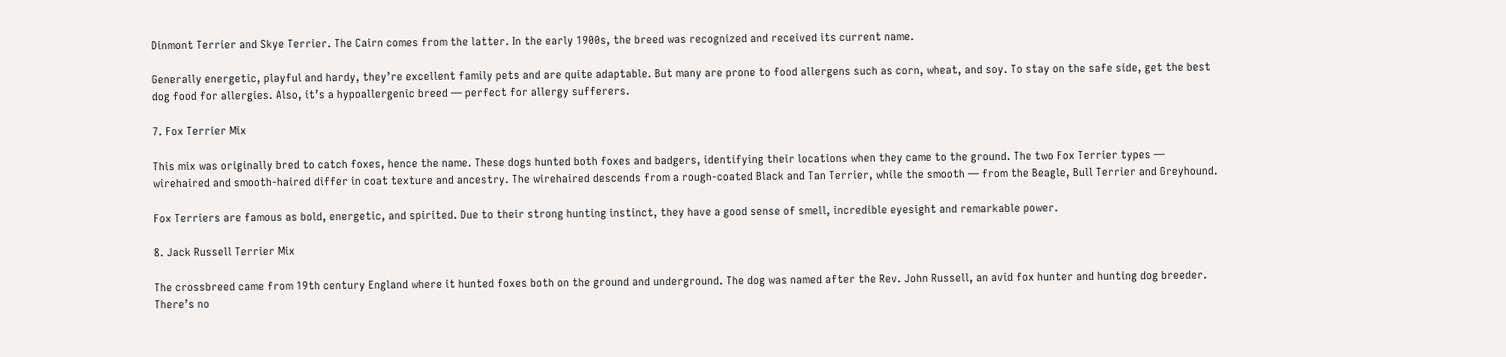Dinmont Terrier and Skye Terrier. The Cairn comes from the latter. In the early 1900s, the breed was recognized and received its current name.

Generally energetic, playful and hardy, they’re excellent family pets and are quite adaptable. But many are prone to food allergens such as corn, wheat, and soy. To stay on the safe side, get the best dog food for allergies. Also, it’s a hypoallergenic breed — perfect for allergy sufferers.

7. Fox Terrier Mix

This mix was originally bred to catch foxes, hence the name. These dogs hunted both foxes and badgers, identifying their locations when they came to the ground. The two Fox Terrier types — wirehaired and smooth-haired differ in coat texture and ancestry. The wirehaired descends from a rough-coated Black and Tan Terrier, while the smooth — from the Beagle, Bull Terrier and Greyhound.

Fox Terriers are famous as bold, energetic, and spirited. Due to their strong hunting instinct, they have a good sense of smell, incredible eyesight and remarkable power.

8. Jack Russell Terrier Mix

The crossbreed came from 19th century England where it hunted foxes both on the ground and underground. The dog was named after the Rev. John Russell, an avid fox hunter and hunting dog breeder. There’s no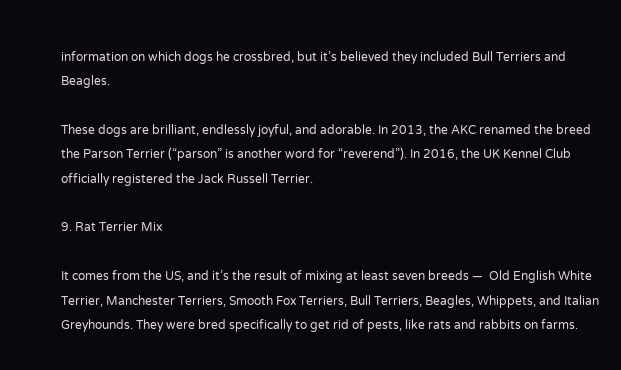information on which dogs he crossbred, but it’s believed they included Bull Terriers and Beagles.

These dogs are brilliant, endlessly joyful, and adorable. In 2013, the AKC renamed the breed the Parson Terrier (“parson” is another word for “reverend”). In 2016, the UK Kennel Club officially registered the Jack Russell Terrier.

9. Rat Terrier Mix

It comes from the US, and it’s the result of mixing at least seven breeds —  Old English White Terrier, Manchester Terriers, Smooth Fox Terriers, Bull Terriers, Beagles, Whippets, and Italian Greyhounds. They were bred specifically to get rid of pests, like rats and rabbits on farms.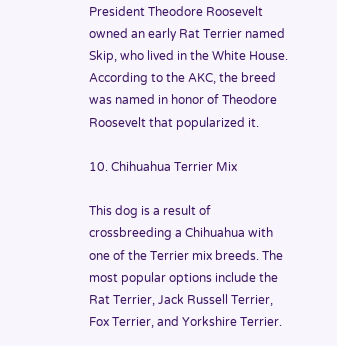President Theodore Roosevelt owned an early Rat Terrier named Skip, who lived in the White House. According to the AKC, the breed was named in honor of Theodore Roosevelt that popularized it.

10. Chihuahua Terrier Mix

This dog is a result of crossbreeding a Chihuahua with one of the Terrier mix breeds. The most popular options include the Rat Terrier, Jack Russell Terrier, Fox Terrier, and Yorkshire Terrier.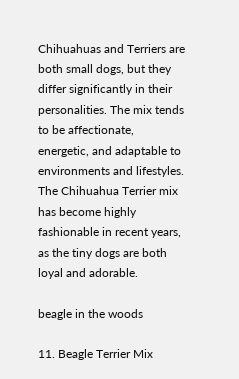Chihuahuas and Terriers are both small dogs, but they differ significantly in their personalities. The mix tends to be affectionate, energetic, and adaptable to environments and lifestyles. The Chihuahua Terrier mix has become highly fashionable in recent years, as the tiny dogs are both loyal and adorable.

beagle in the woods

11. Beagle Terrier Mix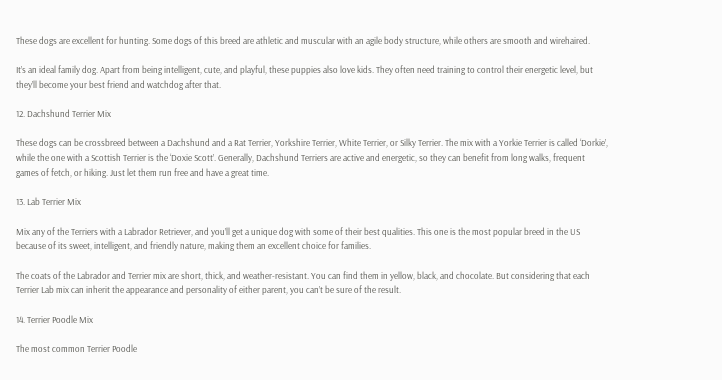These dogs are excellent for hunting. Some dogs of this breed are athletic and muscular with an agile body structure, while others are smooth and wirehaired.

It’s an ideal family dog. Apart from being intelligent, cute, and playful, these puppies also love kids. They often need training to control their energetic level, but they’ll become your best friend and watchdog after that.

12. Dachshund Terrier Mix

These dogs can be crossbreed between a Dachshund and a Rat Terrier, Yorkshire Terrier, White Terrier, or Silky Terrier. The mix with a Yorkie Terrier is called ‘Dorkie’, while the one with a Scottish Terrier is the ‘Doxie Scott’. Generally, Dachshund Terriers are active and energetic, so they can benefit from long walks, frequent games of fetch, or hiking. Just let them run free and have a great time.

13. Lab Terrier Mix

Mix any of the Terriers with a Labrador Retriever, and you’ll get a unique dog with some of their best qualities. This one is the most popular breed in the US because of its sweet, intelligent, and friendly nature, making them an excellent choice for families.

The coats of the Labrador and Terrier mix are short, thick, and weather-resistant. You can find them in yellow, black, and chocolate. But considering that each Terrier Lab mix can inherit the appearance and personality of either parent, you can’t be sure of the result.

14. Terrier Poodle Mix

The most common Terrier Poodle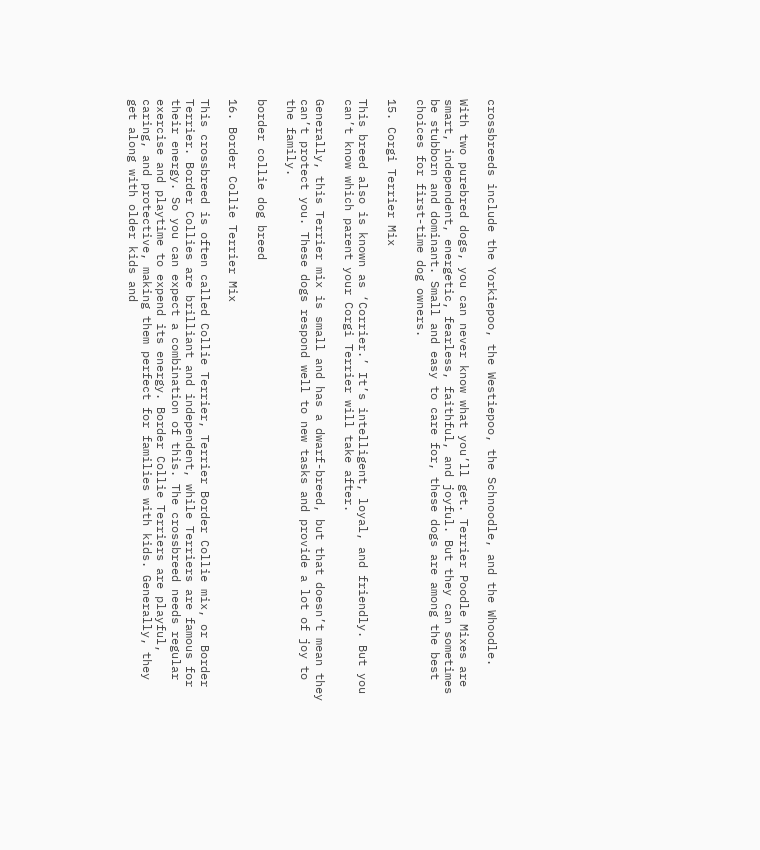crossbreeds include the Yorkiepoo, the Westiepoo, the Schnoodle, and the Whoodle.

With two purebred dogs, you can never know what you’ll get. Terrier Poodle Mixes are smart, independent, energetic, fearless, faithful, and joyful. But they can sometimes be stubborn and dominant. Small and easy to care for, these dogs are among the best choices for first-time dog owners.

15. Corgi Terrier Mix

This breed also is known as ‘Corrier.’ It’s intelligent, loyal, and friendly. But you can’t know which parent your Corgi Terrier will take after.

Generally, this Terrier mix is small and has a dwarf-breed, but that doesn’t mean they can’t protect you. These dogs respond well to new tasks and provide a lot of joy to the family.

border collie dog breed

16. Border Collie Terrier Mix

This crossbreed is often called Collie Terrier, Terrier Border Collie mix, or Border Terrier. Border Collies are brilliant and independent, while Terriers are famous for their energy. So you can expect a combination of this. The crossbreed needs regular exercise and playtime to expend its energy. Border Collie Terriers are playful, caring, and protective, making them perfect for families with kids. Generally, they get along with older kids and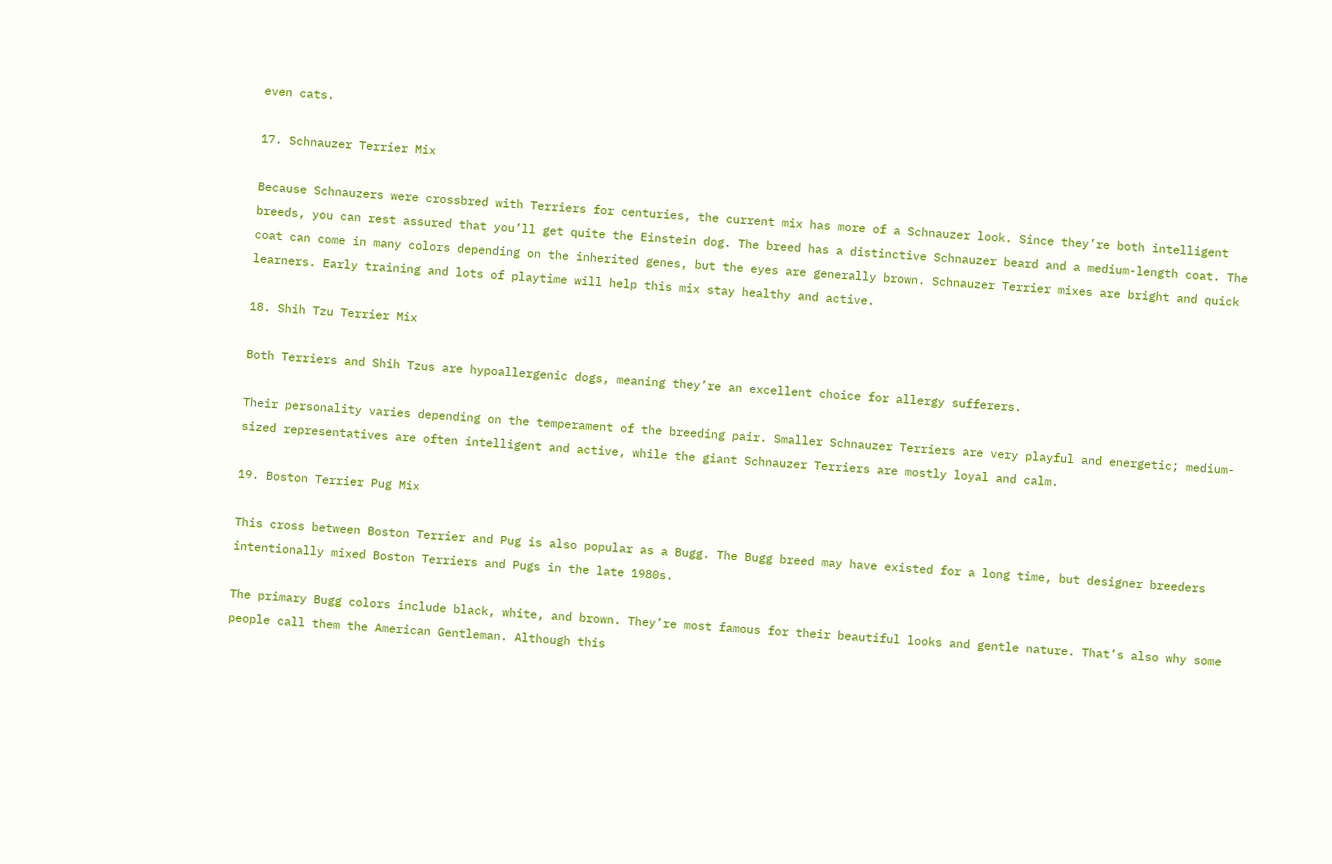even cats.

17. Schnauzer Terrier Mix

Because Schnauzers were crossbred with Terriers for centuries, the current mix has more of a Schnauzer look. Since they’re both intelligent breeds, you can rest assured that you’ll get quite the Einstein dog. The breed has a distinctive Schnauzer beard and a medium-length coat. The coat can come in many colors depending on the inherited genes, but the eyes are generally brown. Schnauzer Terrier mixes are bright and quick learners. Early training and lots of playtime will help this mix stay healthy and active.

18. Shih Tzu Terrier Mix

Both Terriers and Shih Tzus are hypoallergenic dogs, meaning they’re an excellent choice for allergy sufferers.

Their personality varies depending on the temperament of the breeding pair. Smaller Schnauzer Terriers are very playful and energetic; medium-sized representatives are often intelligent and active, while the giant Schnauzer Terriers are mostly loyal and calm.

19. Boston Terrier Pug Mix

This cross between Boston Terrier and Pug is also popular as a Bugg. The Bugg breed may have existed for a long time, but designer breeders intentionally mixed Boston Terriers and Pugs in the late 1980s.

The primary Bugg colors include black, white, and brown. They’re most famous for their beautiful looks and gentle nature. That’s also why some people call them the American Gentleman. Although this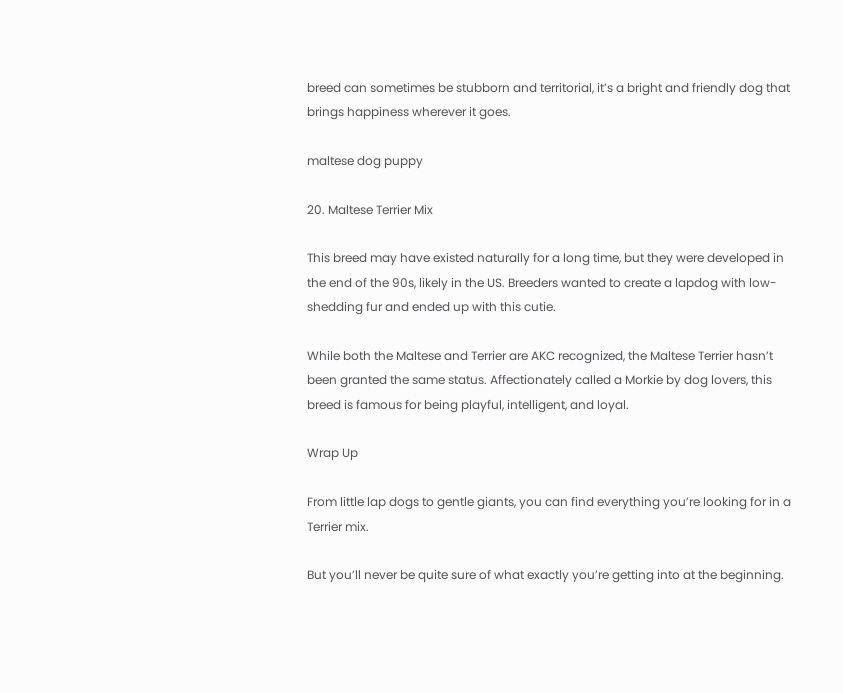breed can sometimes be stubborn and territorial, it’s a bright and friendly dog that brings happiness wherever it goes.

maltese dog puppy

20. Maltese Terrier Mix

This breed may have existed naturally for a long time, but they were developed in the end of the 90s, likely in the US. Breeders wanted to create a lapdog with low-shedding fur and ended up with this cutie.

While both the Maltese and Terrier are AKC recognized, the Maltese Terrier hasn’t been granted the same status. Affectionately called a Morkie by dog lovers, this breed is famous for being playful, intelligent, and loyal.

Wrap Up

From little lap dogs to gentle giants, you can find everything you’re looking for in a Terrier mix.

But you’ll never be quite sure of what exactly you’re getting into at the beginning.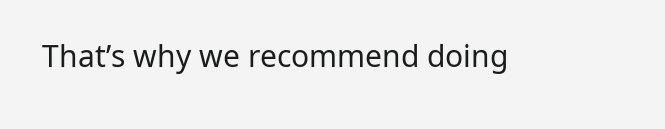That’s why we recommend doing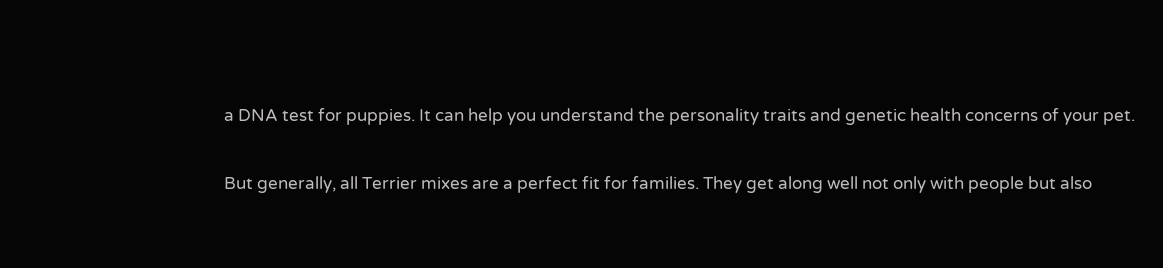a DNA test for puppies. It can help you understand the personality traits and genetic health concerns of your pet.

But generally, all Terrier mixes are a perfect fit for families. They get along well not only with people but also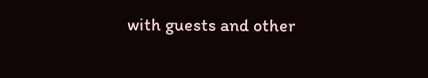with guests and other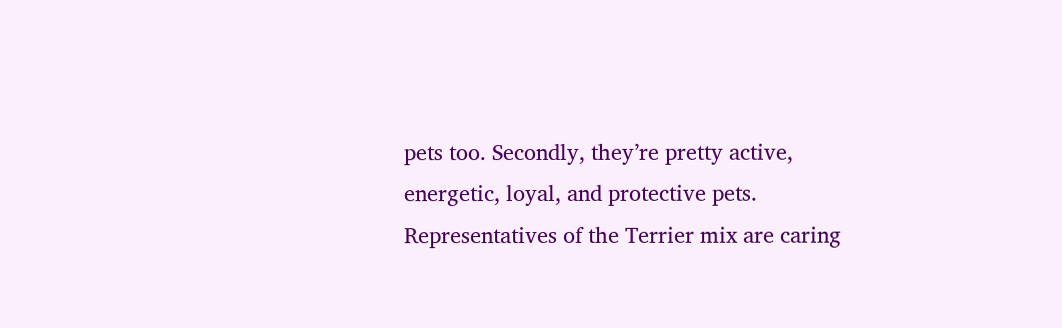pets too. Secondly, they’re pretty active, energetic, loyal, and protective pets. Representatives of the Terrier mix are caring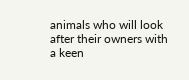animals who will look after their owners with a keen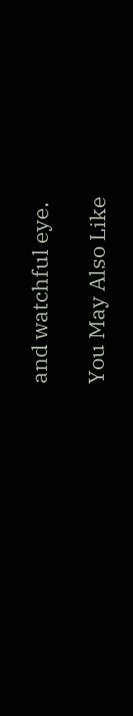and watchful eye.

You May Also Like